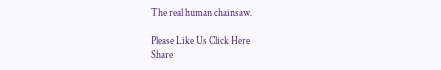The real human chainsaw.

Please Like Us Click Here
Share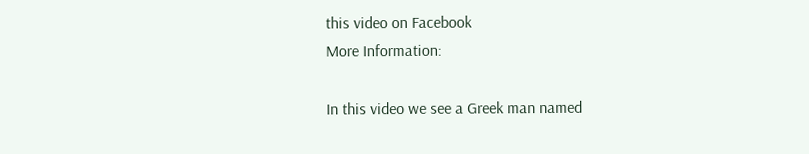this video on Facebook
More Information:

In this video we see a Greek man named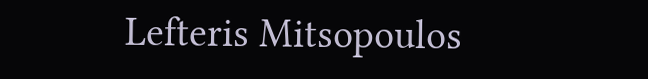Lefteris Mitsopoulos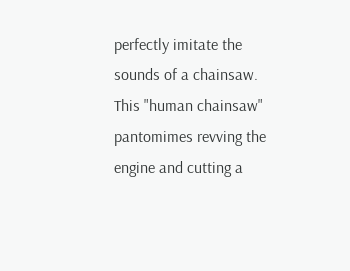perfectly imitate the sounds of a chainsaw. This "human chainsaw" pantomimes revving the engine and cutting a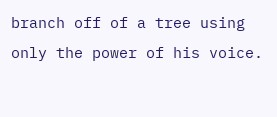branch off of a tree using only the power of his voice.